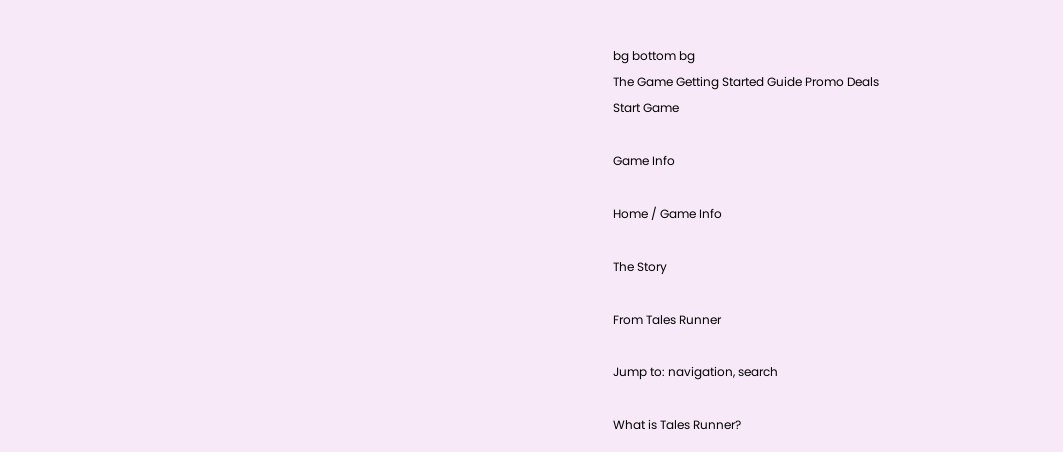bg bottom bg
The Game Getting Started Guide Promo Deals
Start Game

Game Info

Home / Game Info

The Story

From Tales Runner

Jump to: navigation, search

What is Tales Runner?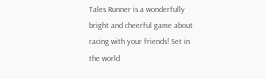Tales Runner is a wonderfully bright and cheerful game about racing with your friends! Set in the world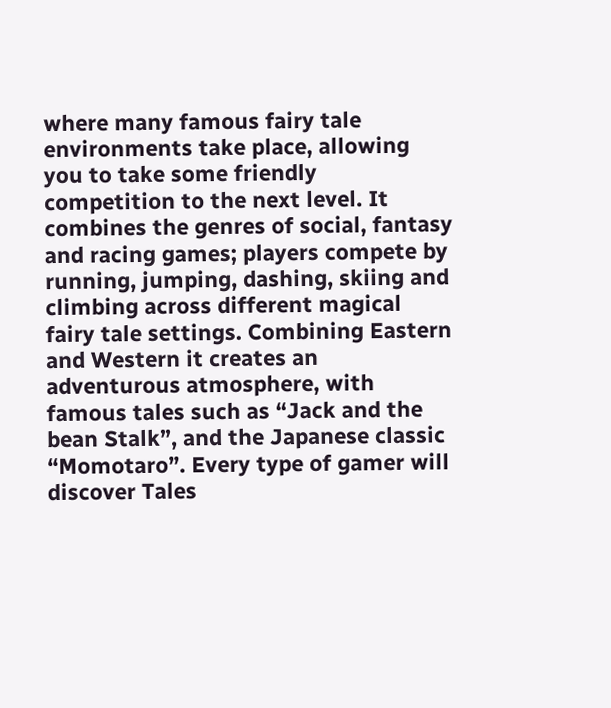where many famous fairy tale environments take place, allowing you to take some friendly competition to the next level. It combines the genres of social, fantasy and racing games; players compete by running, jumping, dashing, skiing and climbing across different magical fairy tale settings. Combining Eastern and Western it creates an adventurous atmosphere, with famous tales such as “Jack and the bean Stalk”, and the Japanese classic “Momotaro”. Every type of gamer will discover Tales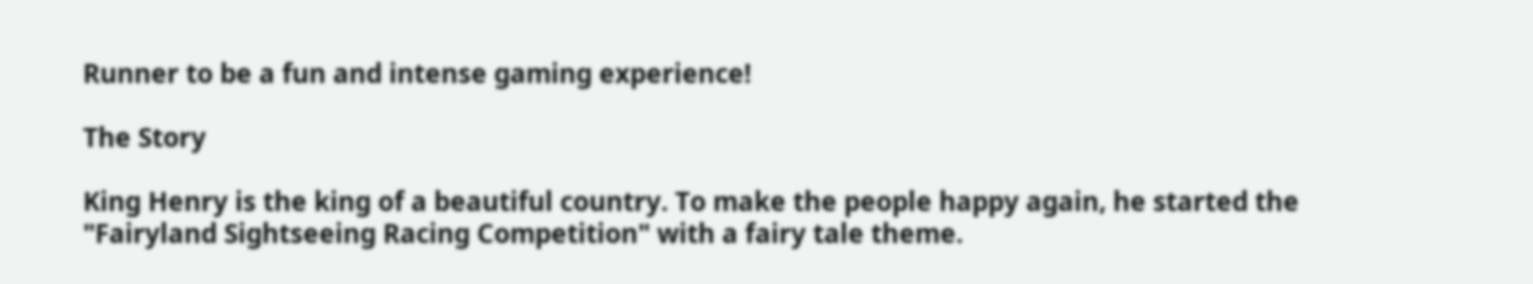Runner to be a fun and intense gaming experience!

The Story

King Henry is the king of a beautiful country. To make the people happy again, he started the "Fairyland Sightseeing Racing Competition" with a fairy tale theme.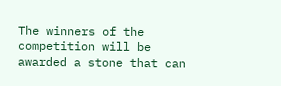The winners of the competition will be awarded a stone that can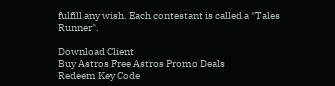fulfill any wish. Each contestant is called a "Tales Runner".

Download Client
Buy Astros Free Astros Promo Deals
Redeem Key Code